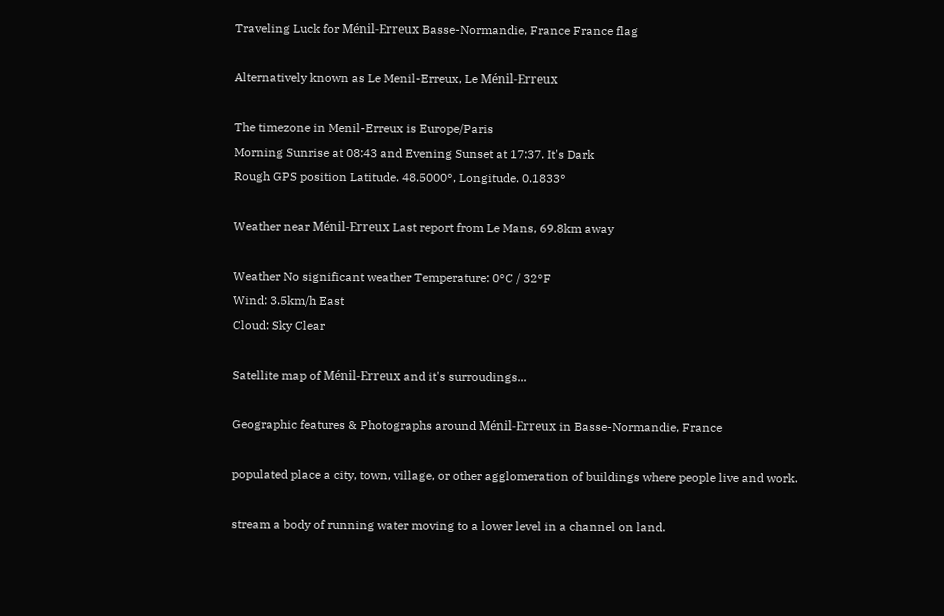Traveling Luck for Ménil-Erreux Basse-Normandie, France France flag

Alternatively known as Le Menil-Erreux, Le Ménil-Erreux

The timezone in Menil-Erreux is Europe/Paris
Morning Sunrise at 08:43 and Evening Sunset at 17:37. It's Dark
Rough GPS position Latitude. 48.5000°, Longitude. 0.1833°

Weather near Ménil-Erreux Last report from Le Mans, 69.8km away

Weather No significant weather Temperature: 0°C / 32°F
Wind: 3.5km/h East
Cloud: Sky Clear

Satellite map of Ménil-Erreux and it's surroudings...

Geographic features & Photographs around Ménil-Erreux in Basse-Normandie, France

populated place a city, town, village, or other agglomeration of buildings where people live and work.

stream a body of running water moving to a lower level in a channel on land.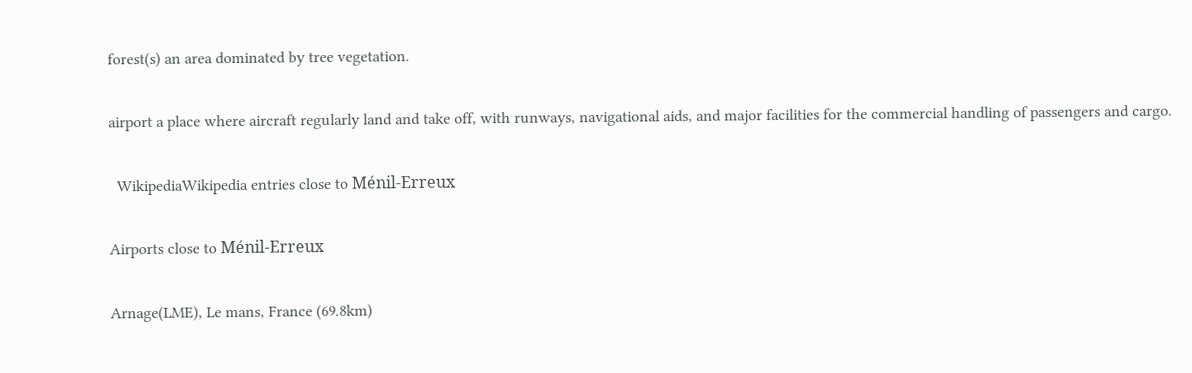forest(s) an area dominated by tree vegetation.

airport a place where aircraft regularly land and take off, with runways, navigational aids, and major facilities for the commercial handling of passengers and cargo.

  WikipediaWikipedia entries close to Ménil-Erreux

Airports close to Ménil-Erreux

Arnage(LME), Le mans, France (69.8km)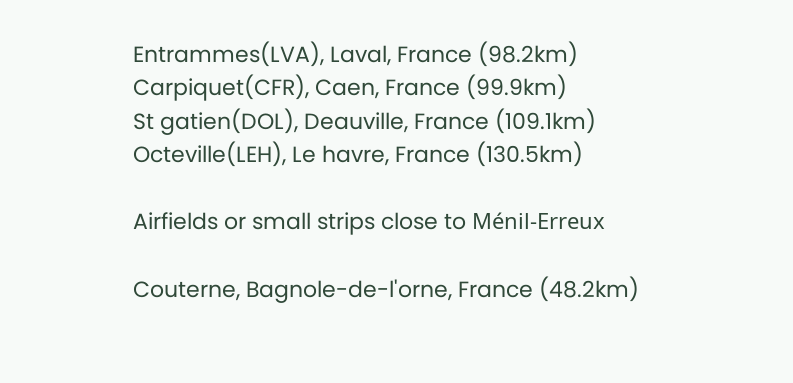Entrammes(LVA), Laval, France (98.2km)
Carpiquet(CFR), Caen, France (99.9km)
St gatien(DOL), Deauville, France (109.1km)
Octeville(LEH), Le havre, France (130.5km)

Airfields or small strips close to Ménil-Erreux

Couterne, Bagnole-de-l'orne, France (48.2km)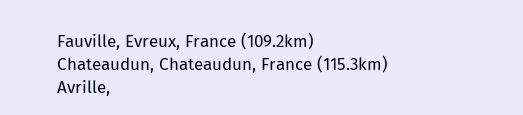Fauville, Evreux, France (109.2km)
Chateaudun, Chateaudun, France (115.3km)
Avrille,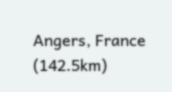Angers, France (142.5km)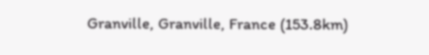Granville, Granville, France (153.8km)